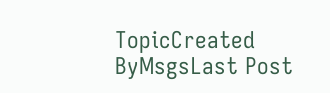TopicCreated ByMsgsLast Post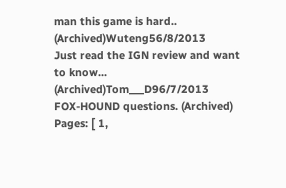man this game is hard.. (Archived)Wuteng56/8/2013
Just read the IGN review and want to know... (Archived)Tom___D96/7/2013
FOX-HOUND questions. (Archived)
Pages: [ 1,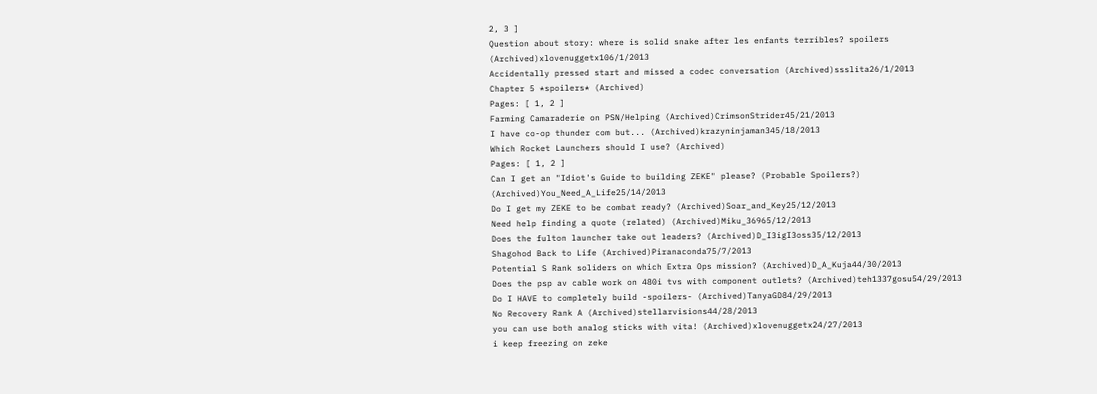2, 3 ]
Question about story: where is solid snake after les enfants terribles? spoilers (Archived)xlovenuggetx106/1/2013
Accidentally pressed start and missed a codec conversation (Archived)ssslita26/1/2013
Chapter 5 *spoilers* (Archived)
Pages: [ 1, 2 ]
Farming Camaraderie on PSN/Helping (Archived)CrimsonStrider45/21/2013
I have co-op thunder com but... (Archived)krazyninjaman345/18/2013
Which Rocket Launchers should I use? (Archived)
Pages: [ 1, 2 ]
Can I get an "Idiot's Guide to building ZEKE" please? (Probable Spoilers?) (Archived)You_Need_A_Life25/14/2013
Do I get my ZEKE to be combat ready? (Archived)Soar_and_Key25/12/2013
Need help finding a quote (related) (Archived)Miku_36965/12/2013
Does the fulton launcher take out leaders? (Archived)D_I3igI3oss35/12/2013
Shagohod Back to Life (Archived)Piranaconda75/7/2013
Potential S Rank soliders on which Extra Ops mission? (Archived)D_A_Kuja44/30/2013
Does the psp av cable work on 480i tvs with component outlets? (Archived)teh1337gosu54/29/2013
Do I HAVE to completely build -spoilers- (Archived)TanyaGD84/29/2013
No Recovery Rank A (Archived)stellarvisions44/28/2013
you can use both analog sticks with vita! (Archived)xlovenuggetx24/27/2013
i keep freezing on zeke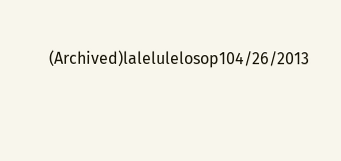(Archived)lalelulelosop104/26/2013